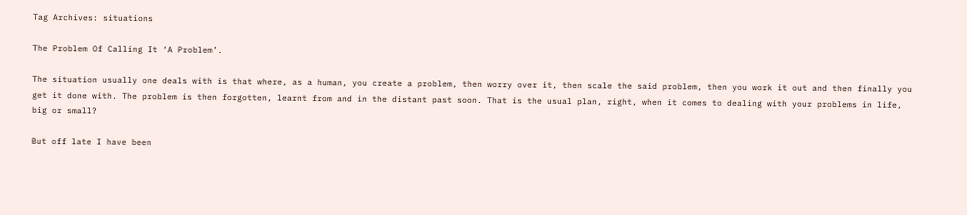Tag Archives: situations

The Problem Of Calling It ‘A Problem’.

The situation usually one deals with is that where, as a human, you create a problem, then worry over it, then scale the said problem, then you work it out and then finally you get it done with. The problem is then forgotten, learnt from and in the distant past soon. That is the usual plan, right, when it comes to dealing with your problems in life, big or small?

But off late I have been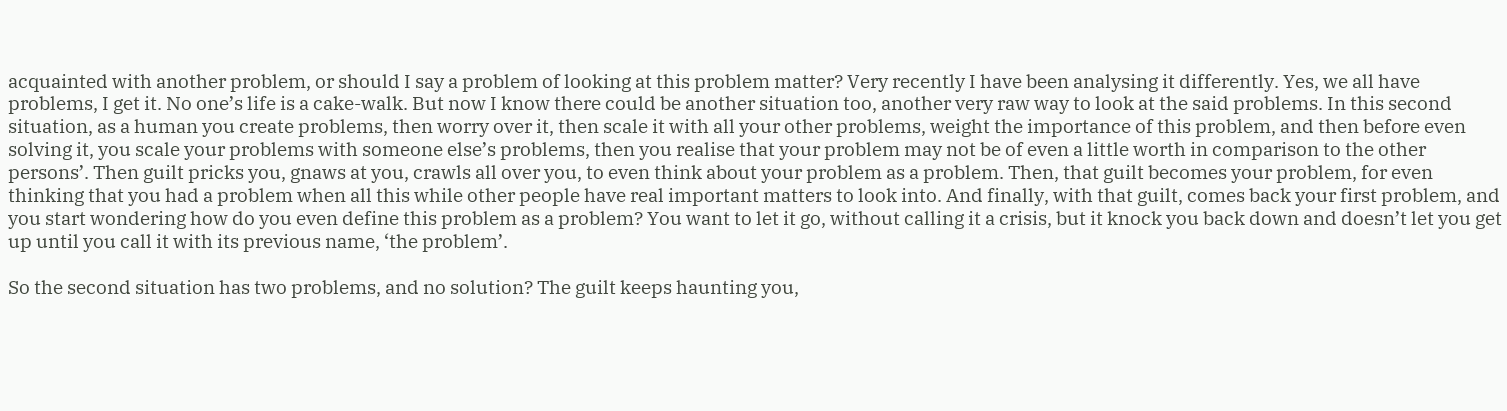acquainted with another problem, or should I say a problem of looking at this problem matter? Very recently I have been analysing it differently. Yes, we all have problems, I get it. No one’s life is a cake-walk. But now I know there could be another situation too, another very raw way to look at the said problems. In this second situation, as a human you create problems, then worry over it, then scale it with all your other problems, weight the importance of this problem, and then before even solving it, you scale your problems with someone else’s problems, then you realise that your problem may not be of even a little worth in comparison to the other persons’. Then guilt pricks you, gnaws at you, crawls all over you, to even think about your problem as a problem. Then, that guilt becomes your problem, for even thinking that you had a problem when all this while other people have real important matters to look into. And finally, with that guilt, comes back your first problem, and you start wondering how do you even define this problem as a problem? You want to let it go, without calling it a crisis, but it knock you back down and doesn’t let you get up until you call it with its previous name, ‘the problem’.

So the second situation has two problems, and no solution? The guilt keeps haunting you,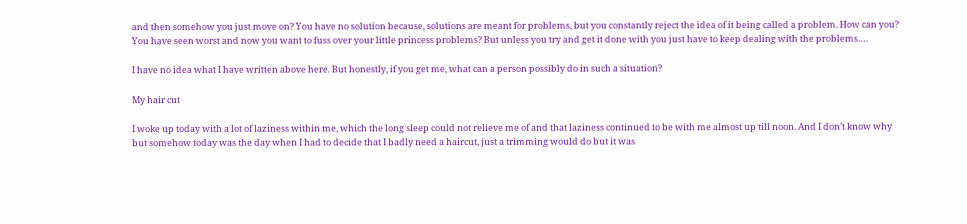and then somehow you just move on? You have no solution because, solutions are meant for problems, but you constantly reject the idea of it being called a problem. How can you? You have seen worst and now you want to fuss over your little princess problems? But unless you try and get it done with you just have to keep dealing with the problems….

I have no idea what I have written above here. But honestly, if you get me, what can a person possibly do in such a situation?

My hair cut

I woke up today with a lot of laziness within me, which the long sleep could not relieve me of and that laziness continued to be with me almost up till noon. And I don’t know why but somehow today was the day when I had to decide that I badly need a haircut, just a trimming would do but it was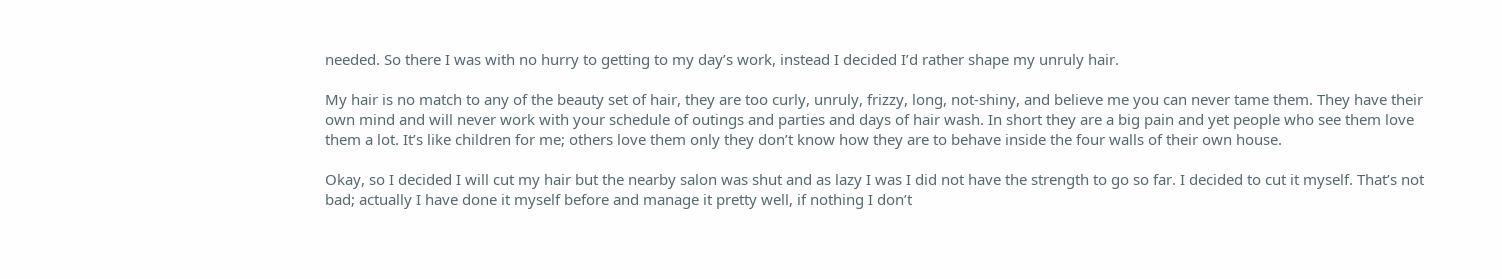needed. So there I was with no hurry to getting to my day’s work, instead I decided I’d rather shape my unruly hair.

My hair is no match to any of the beauty set of hair, they are too curly, unruly, frizzy, long, not-shiny, and believe me you can never tame them. They have their own mind and will never work with your schedule of outings and parties and days of hair wash. In short they are a big pain and yet people who see them love them a lot. It’s like children for me; others love them only they don’t know how they are to behave inside the four walls of their own house.

Okay, so I decided I will cut my hair but the nearby salon was shut and as lazy I was I did not have the strength to go so far. I decided to cut it myself. That’s not bad; actually I have done it myself before and manage it pretty well, if nothing I don’t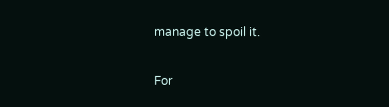manage to spoil it.

For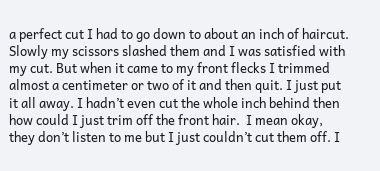a perfect cut I had to go down to about an inch of haircut. Slowly my scissors slashed them and I was satisfied with my cut. But when it came to my front flecks I trimmed almost a centimeter or two of it and then quit. I just put it all away. I hadn’t even cut the whole inch behind then how could I just trim off the front hair.  I mean okay, they don’t listen to me but I just couldn’t cut them off. I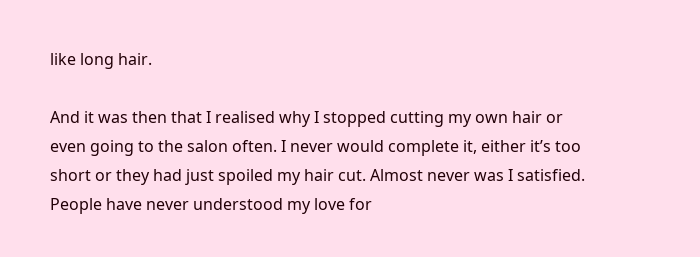like long hair.

And it was then that I realised why I stopped cutting my own hair or even going to the salon often. I never would complete it, either it’s too short or they had just spoiled my hair cut. Almost never was I satisfied. People have never understood my love for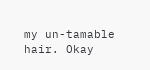my un-tamable hair. Okay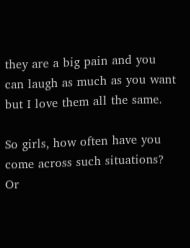they are a big pain and you can laugh as much as you want but I love them all the same.

So girls, how often have you come across such situations? Or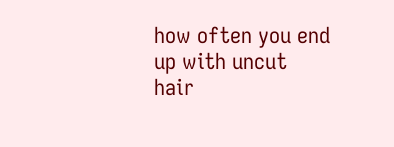how often you end up with uncut hair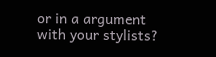or in a argument with your stylists?